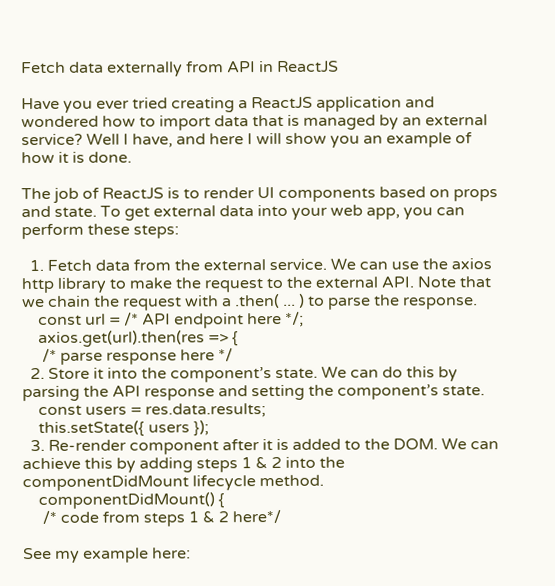Fetch data externally from API in ReactJS

Have you ever tried creating a ReactJS application and wondered how to import data that is managed by an external service? Well I have, and here I will show you an example of how it is done.

The job of ReactJS is to render UI components based on props and state. To get external data into your web app, you can perform these steps:

  1. Fetch data from the external service. We can use the axios http library to make the request to the external API. Note that we chain the request with a .then( ... ) to parse the response.
    const url = /* API endpoint here */;
    axios.get(url).then(res => {
     /* parse response here */
  2. Store it into the component’s state. We can do this by parsing the API response and setting the component’s state.
    const users = res.data.results;
    this.setState({ users });
  3. Re-render component after it is added to the DOM. We can achieve this by adding steps 1 & 2 into the componentDidMount lifecycle method.
    componentDidMount() {
     /* code from steps 1 & 2 here*/

See my example here: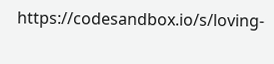https://codesandbox.io/s/loving-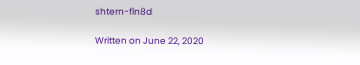shtern-fln8d

Written on June 22, 2020